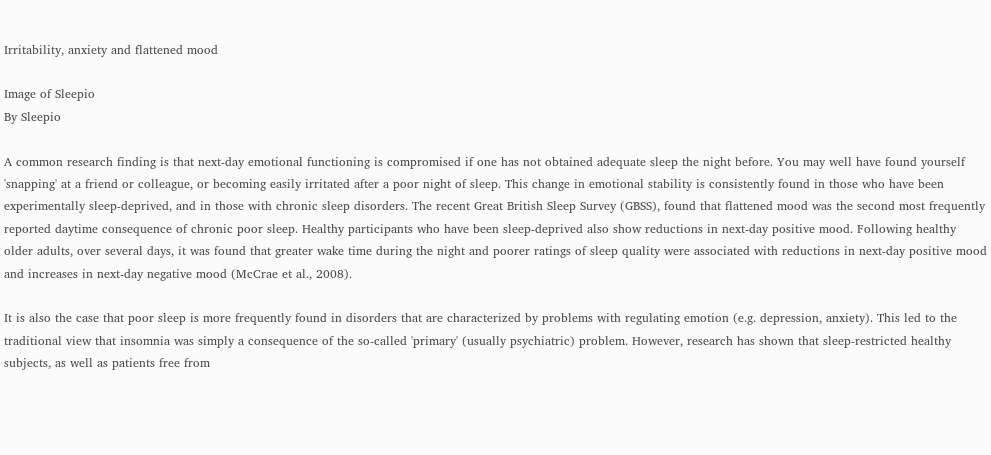Irritability, anxiety and flattened mood

Image of Sleepio
By Sleepio

A common research finding is that next-day emotional functioning is compromised if one has not obtained adequate sleep the night before. You may well have found yourself 'snapping' at a friend or colleague, or becoming easily irritated after a poor night of sleep. This change in emotional stability is consistently found in those who have been experimentally sleep-deprived, and in those with chronic sleep disorders. The recent Great British Sleep Survey (GBSS), found that flattened mood was the second most frequently reported daytime consequence of chronic poor sleep. Healthy participants who have been sleep-deprived also show reductions in next-day positive mood. Following healthy older adults, over several days, it was found that greater wake time during the night and poorer ratings of sleep quality were associated with reductions in next-day positive mood and increases in next-day negative mood (McCrae et al., 2008).

It is also the case that poor sleep is more frequently found in disorders that are characterized by problems with regulating emotion (e.g. depression, anxiety). This led to the traditional view that insomnia was simply a consequence of the so-called 'primary' (usually psychiatric) problem. However, research has shown that sleep-restricted healthy subjects, as well as patients free from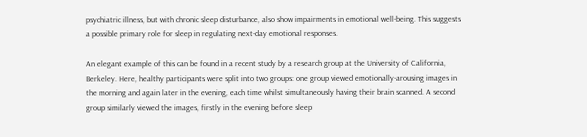psychiatric illness, but with chronic sleep disturbance, also show impairments in emotional well-being. This suggests a possible primary role for sleep in regulating next-day emotional responses.

An elegant example of this can be found in a recent study by a research group at the University of California, Berkeley. Here, healthy participants were split into two groups: one group viewed emotionally-arousing images in the morning and again later in the evening, each time whilst simultaneously having their brain scanned. A second group similarly viewed the images, firstly in the evening before sleep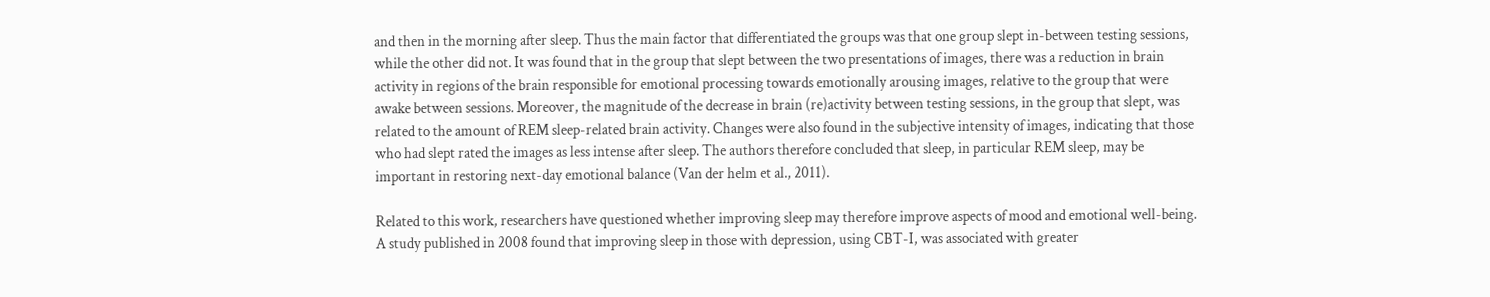and then in the morning after sleep. Thus the main factor that differentiated the groups was that one group slept in-between testing sessions, while the other did not. It was found that in the group that slept between the two presentations of images, there was a reduction in brain activity in regions of the brain responsible for emotional processing towards emotionally arousing images, relative to the group that were awake between sessions. Moreover, the magnitude of the decrease in brain (re)activity between testing sessions, in the group that slept, was related to the amount of REM sleep-related brain activity. Changes were also found in the subjective intensity of images, indicating that those who had slept rated the images as less intense after sleep. The authors therefore concluded that sleep, in particular REM sleep, may be important in restoring next-day emotional balance (Van der helm et al., 2011).

Related to this work, researchers have questioned whether improving sleep may therefore improve aspects of mood and emotional well-being. A study published in 2008 found that improving sleep in those with depression, using CBT-I, was associated with greater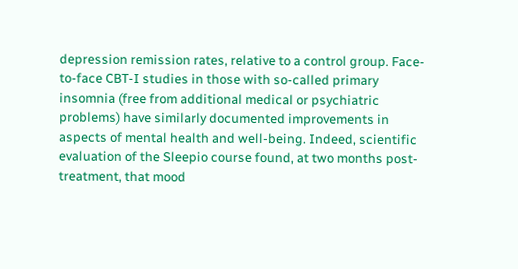depression remission rates, relative to a control group. Face-to-face CBT-I studies in those with so-called primary insomnia (free from additional medical or psychiatric problems) have similarly documented improvements in aspects of mental health and well-being. Indeed, scientific evaluation of the Sleepio course found, at two months post-treatment, that mood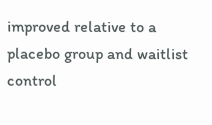improved relative to a placebo group and waitlist control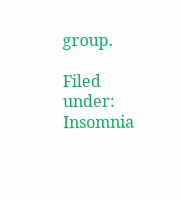group.

Filed under: Insomnia